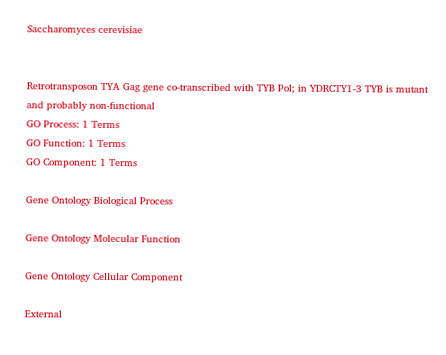Saccharomyces cerevisiae


Retrotransposon TYA Gag gene co-transcribed with TYB Pol; in YDRCTY1-3 TYB is mutant and probably non-functional
GO Process: 1 Terms
GO Function: 1 Terms
GO Component: 1 Terms

Gene Ontology Biological Process

Gene Ontology Molecular Function

Gene Ontology Cellular Component

External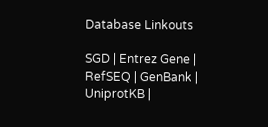Database Linkouts

SGD | Entrez Gene | RefSEQ | GenBank | UniprotKB |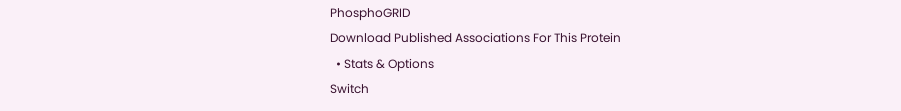PhosphoGRID
Download Published Associations For This Protein
  • Stats & Options
Switch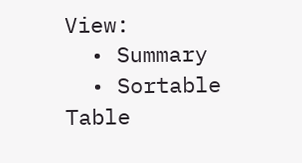View:
  • Summary
  • Sortable Table